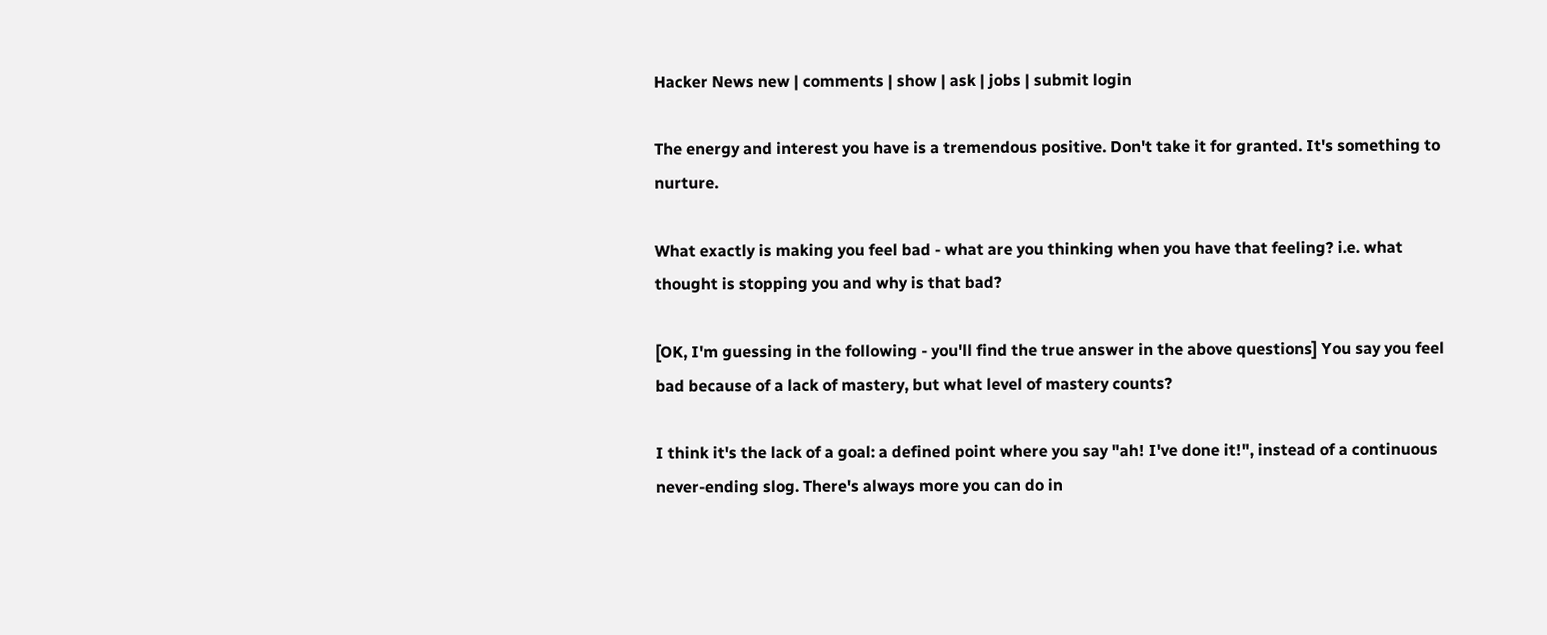Hacker News new | comments | show | ask | jobs | submit login

The energy and interest you have is a tremendous positive. Don't take it for granted. It's something to nurture.

What exactly is making you feel bad - what are you thinking when you have that feeling? i.e. what thought is stopping you and why is that bad?

[OK, I'm guessing in the following - you'll find the true answer in the above questions] You say you feel bad because of a lack of mastery, but what level of mastery counts?

I think it's the lack of a goal: a defined point where you say "ah! I've done it!", instead of a continuous never-ending slog. There's always more you can do in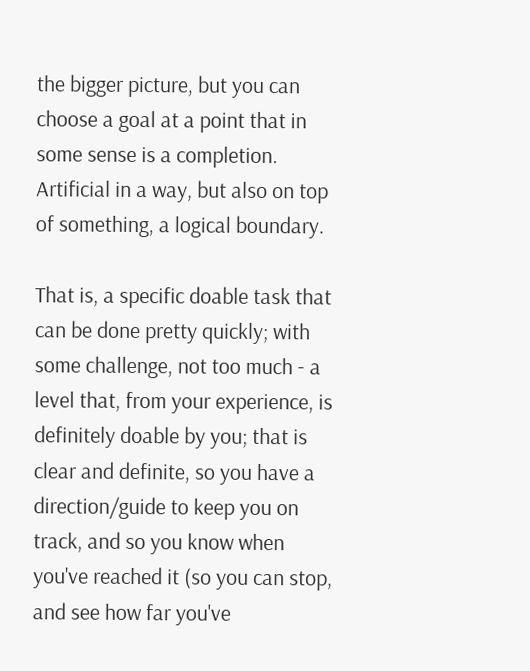the bigger picture, but you can choose a goal at a point that in some sense is a completion. Artificial in a way, but also on top of something, a logical boundary.

That is, a specific doable task that can be done pretty quickly; with some challenge, not too much - a level that, from your experience, is definitely doable by you; that is clear and definite, so you have a direction/guide to keep you on track, and so you know when you've reached it (so you can stop, and see how far you've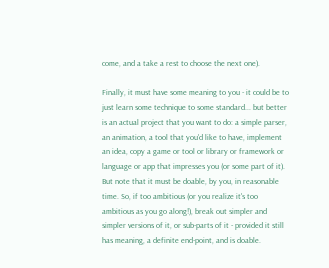come, and a take a rest to choose the next one).

Finally, it must have some meaning to you - it could be to just learn some technique to some standard... but better is an actual project that you want to do: a simple parser, an animation, a tool that you'd like to have, implement an idea, copy a game or tool or library or framework or language or app that impresses you (or some part of it). But note that it must be doable, by you, in reasonable time. So, if too ambitious (or you realize it's too ambitious as you go along!), break out simpler and simpler versions of it, or sub-parts of it - provided it still has meaning, a definite end-point, and is doable.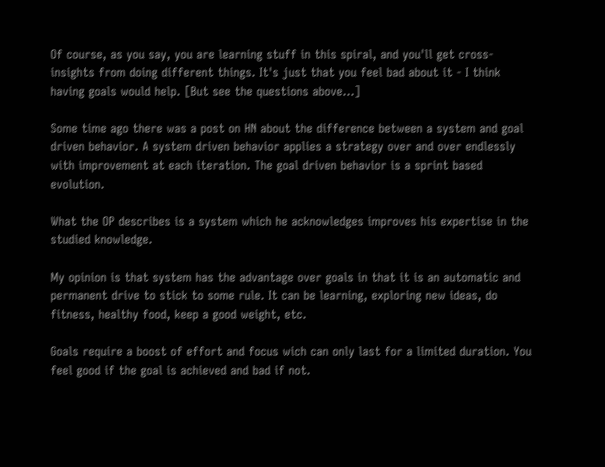Of course, as you say, you are learning stuff in this spiral, and you'll get cross-insights from doing different things. It's just that you feel bad about it - I think having goals would help. [But see the questions above...]

Some time ago there was a post on HN about the difference between a system and goal driven behavior. A system driven behavior applies a strategy over and over endlessly with improvement at each iteration. The goal driven behavior is a sprint based evolution.

What the OP describes is a system which he acknowledges improves his expertise in the studied knowledge.

My opinion is that system has the advantage over goals in that it is an automatic and permanent drive to stick to some rule. It can be learning, exploring new ideas, do fitness, healthy food, keep a good weight, etc.

Goals require a boost of effort and focus wich can only last for a limited duration. You feel good if the goal is achieved and bad if not.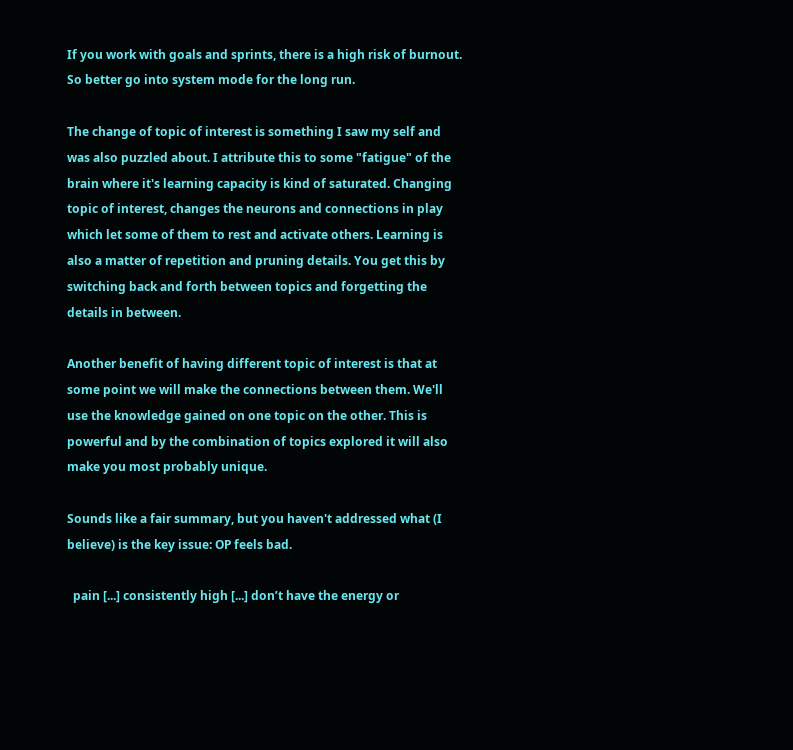If you work with goals and sprints, there is a high risk of burnout. So better go into system mode for the long run.

The change of topic of interest is something I saw my self and was also puzzled about. I attribute this to some "fatigue" of the brain where it's learning capacity is kind of saturated. Changing topic of interest, changes the neurons and connections in play which let some of them to rest and activate others. Learning is also a matter of repetition and pruning details. You get this by switching back and forth between topics and forgetting the details in between.

Another benefit of having different topic of interest is that at some point we will make the connections between them. We'll use the knowledge gained on one topic on the other. This is powerful and by the combination of topics explored it will also make you most probably unique.

Sounds like a fair summary, but you haven't addressed what (I believe) is the key issue: OP feels bad.

  pain [...] consistently high [...] don’t have the energy or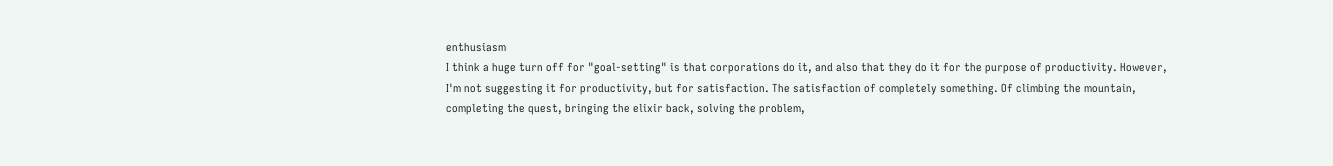enthusiasm
I think a huge turn off for "goal-setting" is that corporations do it, and also that they do it for the purpose of productivity. However, I'm not suggesting it for productivity, but for satisfaction. The satisfaction of completely something. Of climbing the mountain, completing the quest, bringing the elixir back, solving the problem,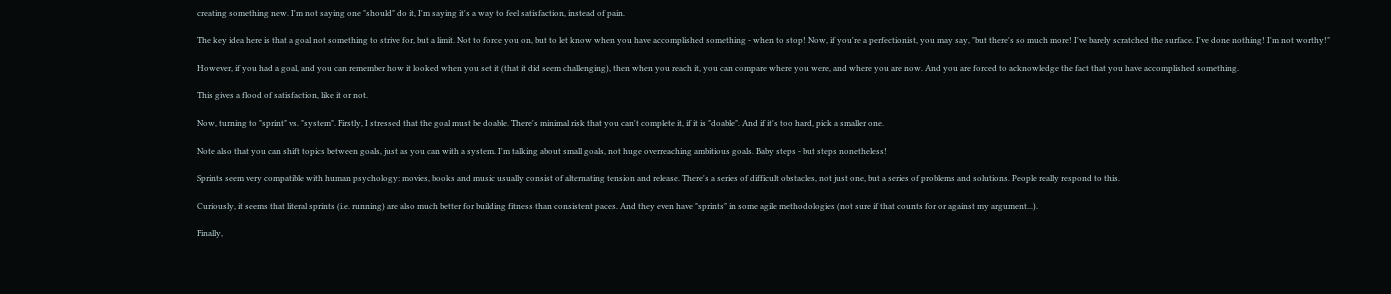creating something new. I'm not saying one "should" do it, I'm saying it's a way to feel satisfaction, instead of pain.

The key idea here is that a goal not something to strive for, but a limit. Not to force you on, but to let know when you have accomplished something - when to stop! Now, if you're a perfectionist, you may say, "but there's so much more! I've barely scratched the surface. I've done nothing! I'm not worthy!"

However, if you had a goal, and you can remember how it looked when you set it (that it did seem challenging), then when you reach it, you can compare where you were, and where you are now. And you are forced to acknowledge the fact that you have accomplished something.

This gives a flood of satisfaction, like it or not.

Now, turning to "sprint" vs. "system". Firstly, I stressed that the goal must be doable. There's minimal risk that you can't complete it, if it is "doable". And if it's too hard, pick a smaller one.

Note also that you can shift topics between goals, just as you can with a system. I'm talking about small goals, not huge overreaching ambitious goals. Baby steps - but steps nonetheless!

Sprints seem very compatible with human psychology: movies, books and music usually consist of alternating tension and release. There's a series of difficult obstacles, not just one, but a series of problems and solutions. People really respond to this.

Curiously, it seems that literal sprints (i.e. running) are also much better for building fitness than consistent paces. And they even have "sprints" in some agile methodologies (not sure if that counts for or against my argument...).

Finally,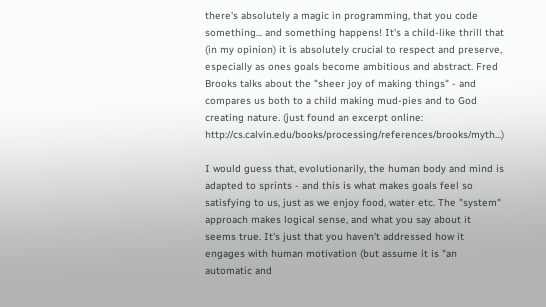there's absolutely a magic in programming, that you code something... and something happens! It's a child-like thrill that (in my opinion) it is absolutely crucial to respect and preserve, especially as ones goals become ambitious and abstract. Fred Brooks talks about the "sheer joy of making things" - and compares us both to a child making mud-pies and to God creating nature. (just found an excerpt online: http://cs.calvin.edu/books/processing/references/brooks/myth...)

I would guess that, evolutionarily, the human body and mind is adapted to sprints - and this is what makes goals feel so satisfying to us, just as we enjoy food, water etc. The "system" approach makes logical sense, and what you say about it seems true. It's just that you haven't addressed how it engages with human motivation (but assume it is "an automatic and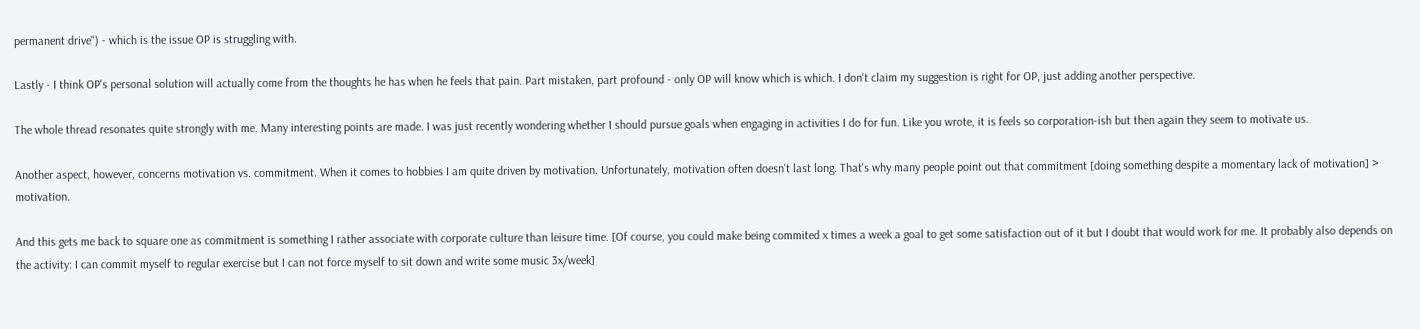permanent drive") - which is the issue OP is struggling with.

Lastly - I think OP's personal solution will actually come from the thoughts he has when he feels that pain. Part mistaken, part profound - only OP will know which is which. I don't claim my suggestion is right for OP, just adding another perspective.

The whole thread resonates quite strongly with me. Many interesting points are made. I was just recently wondering whether I should pursue goals when engaging in activities I do for fun. Like you wrote, it is feels so corporation-ish but then again they seem to motivate us.

Another aspect, however, concerns motivation vs. commitment. When it comes to hobbies I am quite driven by motivation. Unfortunately, motivation often doesn't last long. That's why many people point out that commitment [doing something despite a momentary lack of motivation] > motivation.

And this gets me back to square one as commitment is something I rather associate with corporate culture than leisure time. [Of course, you could make being commited x times a week a goal to get some satisfaction out of it but I doubt that would work for me. It probably also depends on the activity: I can commit myself to regular exercise but I can not force myself to sit down and write some music 3x/week]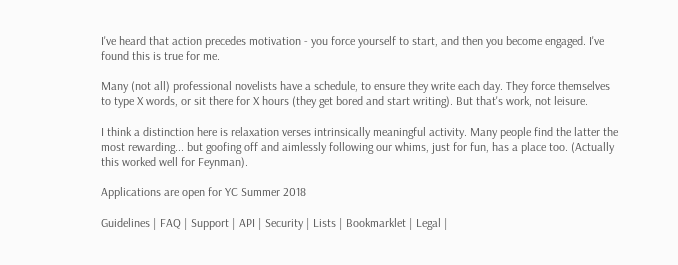I've heard that action precedes motivation - you force yourself to start, and then you become engaged. I've found this is true for me.

Many (not all) professional novelists have a schedule, to ensure they write each day. They force themselves to type X words, or sit there for X hours (they get bored and start writing). But that's work, not leisure.

I think a distinction here is relaxation verses intrinsically meaningful activity. Many people find the latter the most rewarding... but goofing off and aimlessly following our whims, just for fun, has a place too. (Actually this worked well for Feynman).

Applications are open for YC Summer 2018

Guidelines | FAQ | Support | API | Security | Lists | Bookmarklet | Legal |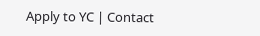Apply to YC | Contact